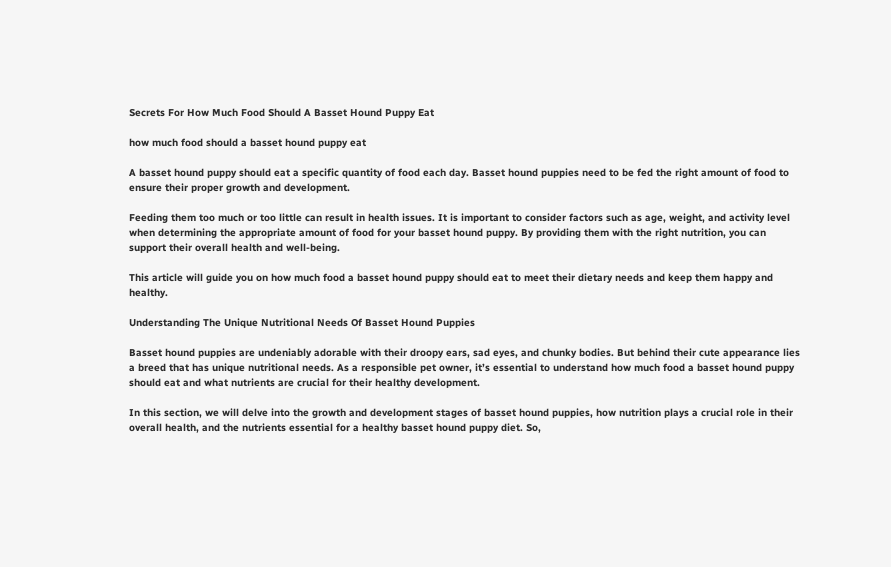Secrets For How Much Food Should A Basset Hound Puppy Eat

how much food should a basset hound puppy eat

A basset hound puppy should eat a specific quantity of food each day. Basset hound puppies need to be fed the right amount of food to ensure their proper growth and development.

Feeding them too much or too little can result in health issues. It is important to consider factors such as age, weight, and activity level when determining the appropriate amount of food for your basset hound puppy. By providing them with the right nutrition, you can support their overall health and well-being.

This article will guide you on how much food a basset hound puppy should eat to meet their dietary needs and keep them happy and healthy.

Understanding The Unique Nutritional Needs Of Basset Hound Puppies

Basset hound puppies are undeniably adorable with their droopy ears, sad eyes, and chunky bodies. But behind their cute appearance lies a breed that has unique nutritional needs. As a responsible pet owner, it’s essential to understand how much food a basset hound puppy should eat and what nutrients are crucial for their healthy development.

In this section, we will delve into the growth and development stages of basset hound puppies, how nutrition plays a crucial role in their overall health, and the nutrients essential for a healthy basset hound puppy diet. So,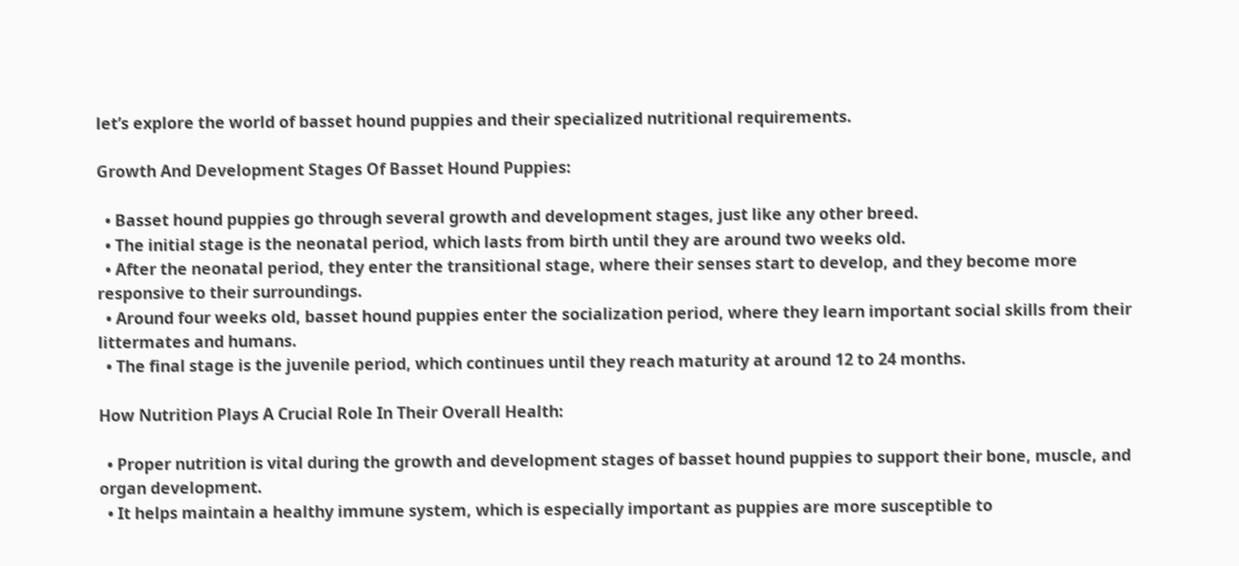let’s explore the world of basset hound puppies and their specialized nutritional requirements.

Growth And Development Stages Of Basset Hound Puppies:

  • Basset hound puppies go through several growth and development stages, just like any other breed.
  • The initial stage is the neonatal period, which lasts from birth until they are around two weeks old.
  • After the neonatal period, they enter the transitional stage, where their senses start to develop, and they become more responsive to their surroundings.
  • Around four weeks old, basset hound puppies enter the socialization period, where they learn important social skills from their littermates and humans.
  • The final stage is the juvenile period, which continues until they reach maturity at around 12 to 24 months.

How Nutrition Plays A Crucial Role In Their Overall Health:

  • Proper nutrition is vital during the growth and development stages of basset hound puppies to support their bone, muscle, and organ development.
  • It helps maintain a healthy immune system, which is especially important as puppies are more susceptible to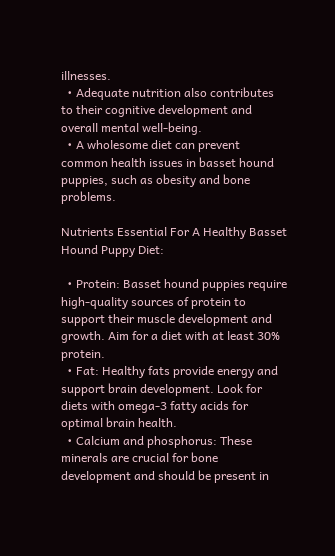illnesses.
  • Adequate nutrition also contributes to their cognitive development and overall mental well-being.
  • A wholesome diet can prevent common health issues in basset hound puppies, such as obesity and bone problems.

Nutrients Essential For A Healthy Basset Hound Puppy Diet:

  • Protein: Basset hound puppies require high-quality sources of protein to support their muscle development and growth. Aim for a diet with at least 30% protein.
  • Fat: Healthy fats provide energy and support brain development. Look for diets with omega-3 fatty acids for optimal brain health.
  • Calcium and phosphorus: These minerals are crucial for bone development and should be present in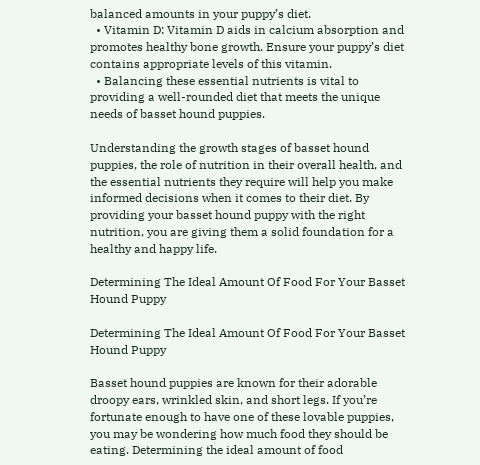balanced amounts in your puppy’s diet.
  • Vitamin D: Vitamin D aids in calcium absorption and promotes healthy bone growth. Ensure your puppy’s diet contains appropriate levels of this vitamin.
  • Balancing these essential nutrients is vital to providing a well-rounded diet that meets the unique needs of basset hound puppies.

Understanding the growth stages of basset hound puppies, the role of nutrition in their overall health, and the essential nutrients they require will help you make informed decisions when it comes to their diet. By providing your basset hound puppy with the right nutrition, you are giving them a solid foundation for a healthy and happy life.

Determining The Ideal Amount Of Food For Your Basset Hound Puppy

Determining The Ideal Amount Of Food For Your Basset Hound Puppy

Basset hound puppies are known for their adorable droopy ears, wrinkled skin, and short legs. If you’re fortunate enough to have one of these lovable puppies, you may be wondering how much food they should be eating. Determining the ideal amount of food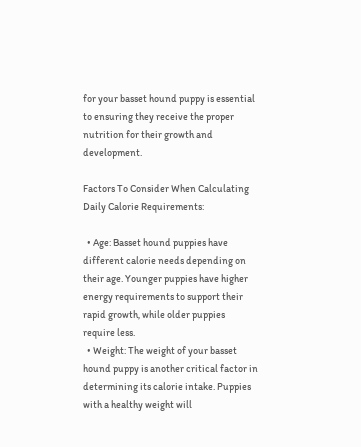for your basset hound puppy is essential to ensuring they receive the proper nutrition for their growth and development.

Factors To Consider When Calculating Daily Calorie Requirements:

  • Age: Basset hound puppies have different calorie needs depending on their age. Younger puppies have higher energy requirements to support their rapid growth, while older puppies require less.
  • Weight: The weight of your basset hound puppy is another critical factor in determining its calorie intake. Puppies with a healthy weight will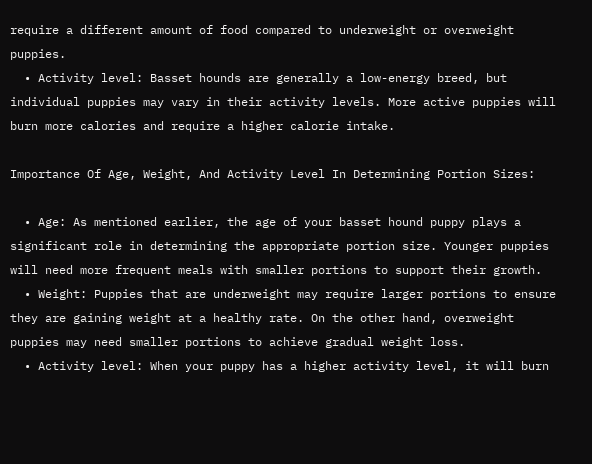require a different amount of food compared to underweight or overweight puppies.
  • Activity level: Basset hounds are generally a low-energy breed, but individual puppies may vary in their activity levels. More active puppies will burn more calories and require a higher calorie intake.

Importance Of Age, Weight, And Activity Level In Determining Portion Sizes:

  • Age: As mentioned earlier, the age of your basset hound puppy plays a significant role in determining the appropriate portion size. Younger puppies will need more frequent meals with smaller portions to support their growth.
  • Weight: Puppies that are underweight may require larger portions to ensure they are gaining weight at a healthy rate. On the other hand, overweight puppies may need smaller portions to achieve gradual weight loss.
  • Activity level: When your puppy has a higher activity level, it will burn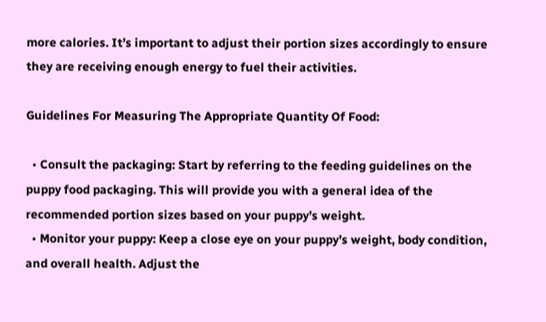more calories. It’s important to adjust their portion sizes accordingly to ensure they are receiving enough energy to fuel their activities.

Guidelines For Measuring The Appropriate Quantity Of Food:

  • Consult the packaging: Start by referring to the feeding guidelines on the puppy food packaging. This will provide you with a general idea of the recommended portion sizes based on your puppy’s weight.
  • Monitor your puppy: Keep a close eye on your puppy’s weight, body condition, and overall health. Adjust the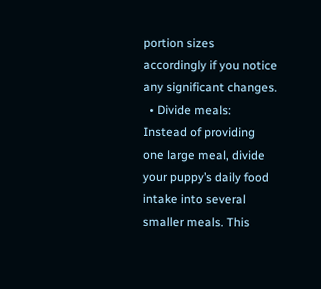portion sizes accordingly if you notice any significant changes.
  • Divide meals: Instead of providing one large meal, divide your puppy’s daily food intake into several smaller meals. This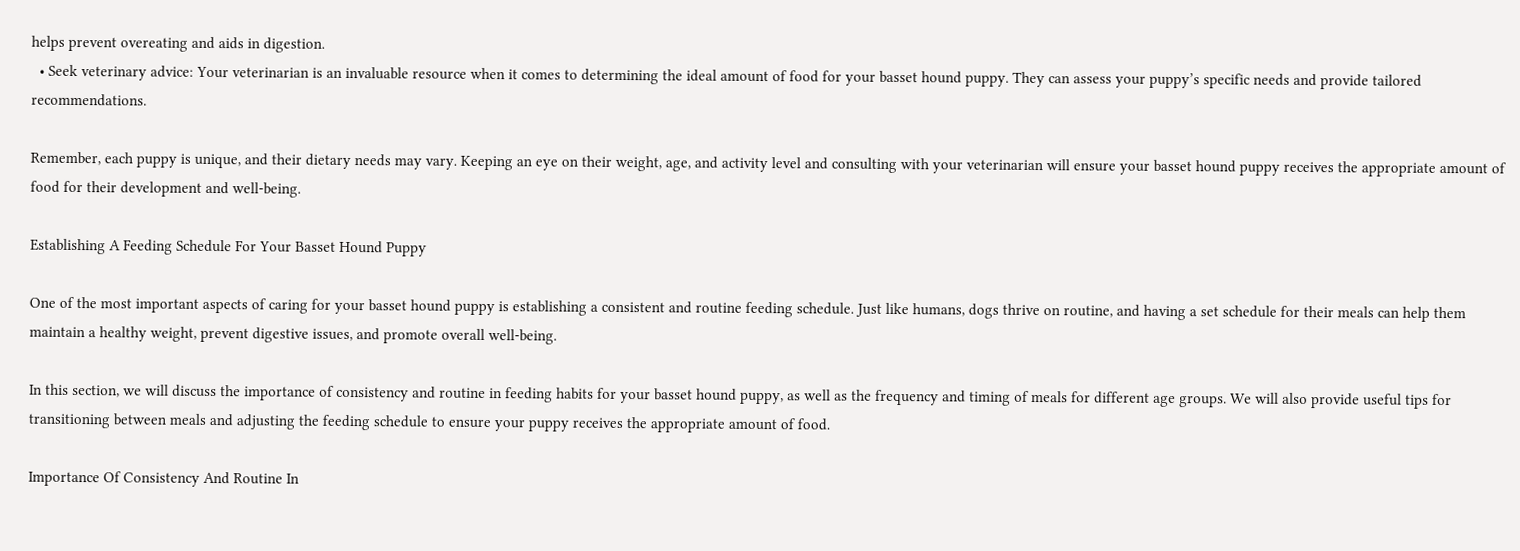helps prevent overeating and aids in digestion.
  • Seek veterinary advice: Your veterinarian is an invaluable resource when it comes to determining the ideal amount of food for your basset hound puppy. They can assess your puppy’s specific needs and provide tailored recommendations.

Remember, each puppy is unique, and their dietary needs may vary. Keeping an eye on their weight, age, and activity level and consulting with your veterinarian will ensure your basset hound puppy receives the appropriate amount of food for their development and well-being.

Establishing A Feeding Schedule For Your Basset Hound Puppy

One of the most important aspects of caring for your basset hound puppy is establishing a consistent and routine feeding schedule. Just like humans, dogs thrive on routine, and having a set schedule for their meals can help them maintain a healthy weight, prevent digestive issues, and promote overall well-being.

In this section, we will discuss the importance of consistency and routine in feeding habits for your basset hound puppy, as well as the frequency and timing of meals for different age groups. We will also provide useful tips for transitioning between meals and adjusting the feeding schedule to ensure your puppy receives the appropriate amount of food.

Importance Of Consistency And Routine In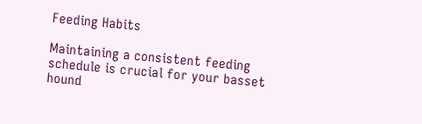Feeding Habits

Maintaining a consistent feeding schedule is crucial for your basset hound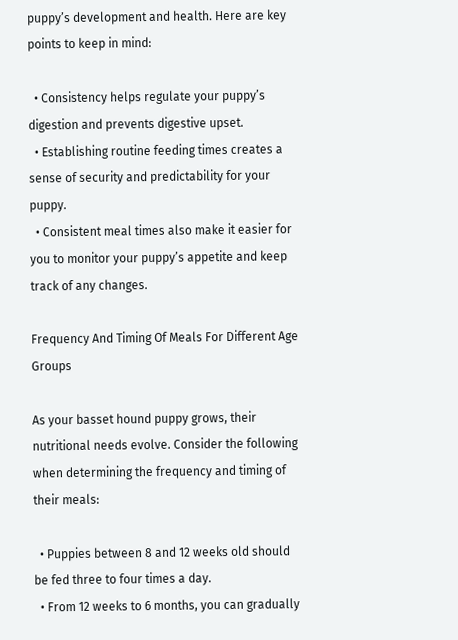puppy’s development and health. Here are key points to keep in mind:

  • Consistency helps regulate your puppy’s digestion and prevents digestive upset.
  • Establishing routine feeding times creates a sense of security and predictability for your puppy.
  • Consistent meal times also make it easier for you to monitor your puppy’s appetite and keep track of any changes.

Frequency And Timing Of Meals For Different Age Groups

As your basset hound puppy grows, their nutritional needs evolve. Consider the following when determining the frequency and timing of their meals:

  • Puppies between 8 and 12 weeks old should be fed three to four times a day.
  • From 12 weeks to 6 months, you can gradually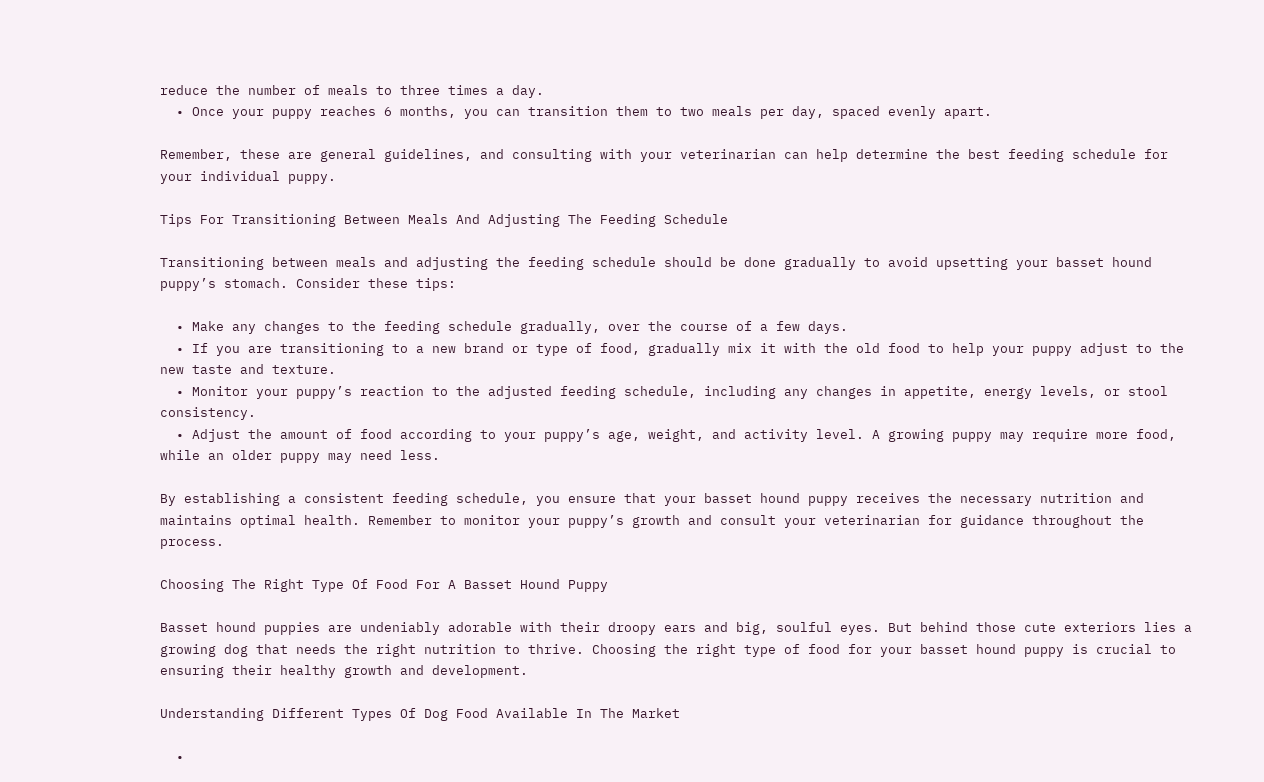reduce the number of meals to three times a day.
  • Once your puppy reaches 6 months, you can transition them to two meals per day, spaced evenly apart.

Remember, these are general guidelines, and consulting with your veterinarian can help determine the best feeding schedule for your individual puppy.

Tips For Transitioning Between Meals And Adjusting The Feeding Schedule

Transitioning between meals and adjusting the feeding schedule should be done gradually to avoid upsetting your basset hound puppy’s stomach. Consider these tips:

  • Make any changes to the feeding schedule gradually, over the course of a few days.
  • If you are transitioning to a new brand or type of food, gradually mix it with the old food to help your puppy adjust to the new taste and texture.
  • Monitor your puppy’s reaction to the adjusted feeding schedule, including any changes in appetite, energy levels, or stool consistency.
  • Adjust the amount of food according to your puppy’s age, weight, and activity level. A growing puppy may require more food, while an older puppy may need less.

By establishing a consistent feeding schedule, you ensure that your basset hound puppy receives the necessary nutrition and maintains optimal health. Remember to monitor your puppy’s growth and consult your veterinarian for guidance throughout the process.

Choosing The Right Type Of Food For A Basset Hound Puppy

Basset hound puppies are undeniably adorable with their droopy ears and big, soulful eyes. But behind those cute exteriors lies a growing dog that needs the right nutrition to thrive. Choosing the right type of food for your basset hound puppy is crucial to ensuring their healthy growth and development.

Understanding Different Types Of Dog Food Available In The Market

  •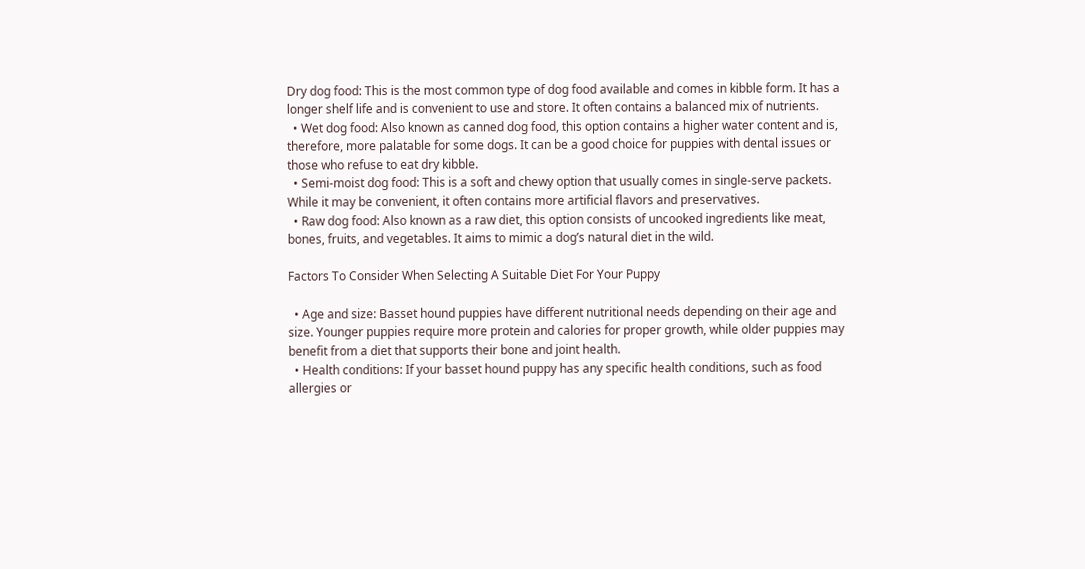Dry dog food: This is the most common type of dog food available and comes in kibble form. It has a longer shelf life and is convenient to use and store. It often contains a balanced mix of nutrients.
  • Wet dog food: Also known as canned dog food, this option contains a higher water content and is, therefore, more palatable for some dogs. It can be a good choice for puppies with dental issues or those who refuse to eat dry kibble.
  • Semi-moist dog food: This is a soft and chewy option that usually comes in single-serve packets. While it may be convenient, it often contains more artificial flavors and preservatives.
  • Raw dog food: Also known as a raw diet, this option consists of uncooked ingredients like meat, bones, fruits, and vegetables. It aims to mimic a dog’s natural diet in the wild.

Factors To Consider When Selecting A Suitable Diet For Your Puppy

  • Age and size: Basset hound puppies have different nutritional needs depending on their age and size. Younger puppies require more protein and calories for proper growth, while older puppies may benefit from a diet that supports their bone and joint health.
  • Health conditions: If your basset hound puppy has any specific health conditions, such as food allergies or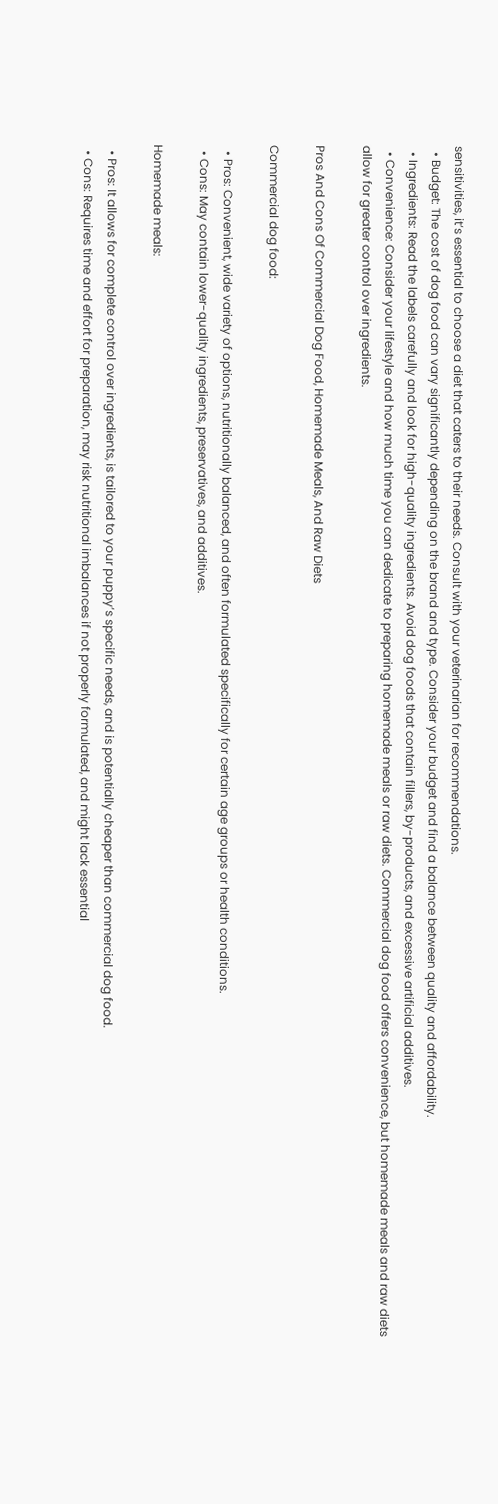sensitivities, it’s essential to choose a diet that caters to their needs. Consult with your veterinarian for recommendations.
  • Budget: The cost of dog food can vary significantly depending on the brand and type. Consider your budget and find a balance between quality and affordability.
  • Ingredients: Read the labels carefully and look for high-quality ingredients. Avoid dog foods that contain fillers, by-products, and excessive artificial additives.
  • Convenience: Consider your lifestyle and how much time you can dedicate to preparing homemade meals or raw diets. Commercial dog food offers convenience, but homemade meals and raw diets allow for greater control over ingredients.

Pros And Cons Of Commercial Dog Food, Homemade Meals, And Raw Diets

Commercial dog food:

  • Pros: Convenient, wide variety of options, nutritionally balanced, and often formulated specifically for certain age groups or health conditions.
  • Cons: May contain lower-quality ingredients, preservatives, and additives.

Homemade meals:

  • Pros: It allows for complete control over ingredients, is tailored to your puppy’s specific needs, and is potentially cheaper than commercial dog food.
  • Cons: Requires time and effort for preparation, may risk nutritional imbalances if not properly formulated, and might lack essential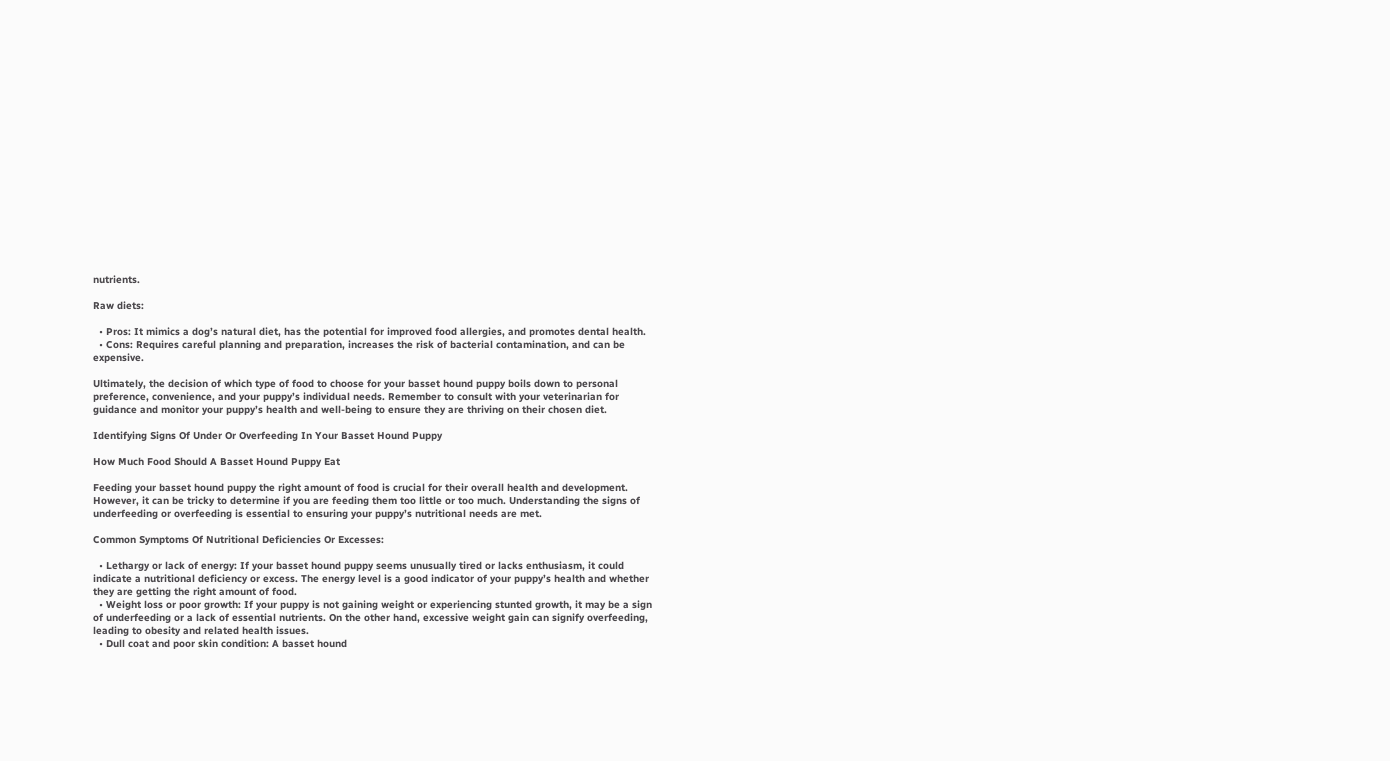nutrients.

Raw diets:

  • Pros: It mimics a dog’s natural diet, has the potential for improved food allergies, and promotes dental health.
  • Cons: Requires careful planning and preparation, increases the risk of bacterial contamination, and can be expensive.

Ultimately, the decision of which type of food to choose for your basset hound puppy boils down to personal preference, convenience, and your puppy’s individual needs. Remember to consult with your veterinarian for guidance and monitor your puppy’s health and well-being to ensure they are thriving on their chosen diet.

Identifying Signs Of Under Or Overfeeding In Your Basset Hound Puppy

How Much Food Should A Basset Hound Puppy Eat

Feeding your basset hound puppy the right amount of food is crucial for their overall health and development. However, it can be tricky to determine if you are feeding them too little or too much. Understanding the signs of underfeeding or overfeeding is essential to ensuring your puppy’s nutritional needs are met.

Common Symptoms Of Nutritional Deficiencies Or Excesses:

  • Lethargy or lack of energy: If your basset hound puppy seems unusually tired or lacks enthusiasm, it could indicate a nutritional deficiency or excess. The energy level is a good indicator of your puppy’s health and whether they are getting the right amount of food.
  • Weight loss or poor growth: If your puppy is not gaining weight or experiencing stunted growth, it may be a sign of underfeeding or a lack of essential nutrients. On the other hand, excessive weight gain can signify overfeeding, leading to obesity and related health issues.
  • Dull coat and poor skin condition: A basset hound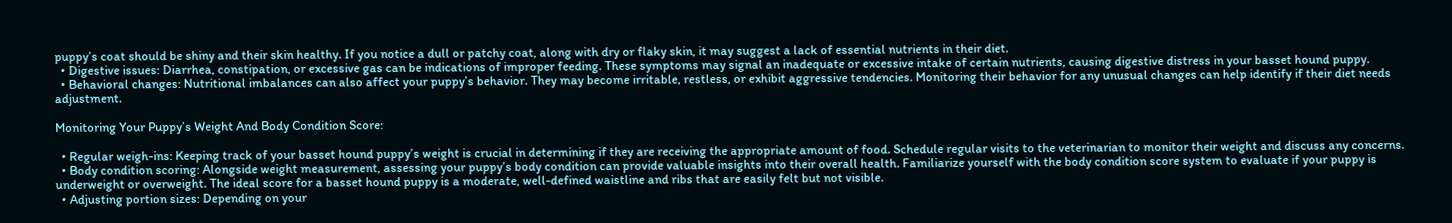puppy’s coat should be shiny and their skin healthy. If you notice a dull or patchy coat, along with dry or flaky skin, it may suggest a lack of essential nutrients in their diet.
  • Digestive issues: Diarrhea, constipation, or excessive gas can be indications of improper feeding. These symptoms may signal an inadequate or excessive intake of certain nutrients, causing digestive distress in your basset hound puppy.
  • Behavioral changes: Nutritional imbalances can also affect your puppy’s behavior. They may become irritable, restless, or exhibit aggressive tendencies. Monitoring their behavior for any unusual changes can help identify if their diet needs adjustment.

Monitoring Your Puppy’s Weight And Body Condition Score:

  • Regular weigh-ins: Keeping track of your basset hound puppy’s weight is crucial in determining if they are receiving the appropriate amount of food. Schedule regular visits to the veterinarian to monitor their weight and discuss any concerns.
  • Body condition scoring: Alongside weight measurement, assessing your puppy’s body condition can provide valuable insights into their overall health. Familiarize yourself with the body condition score system to evaluate if your puppy is underweight or overweight. The ideal score for a basset hound puppy is a moderate, well-defined waistline and ribs that are easily felt but not visible.
  • Adjusting portion sizes: Depending on your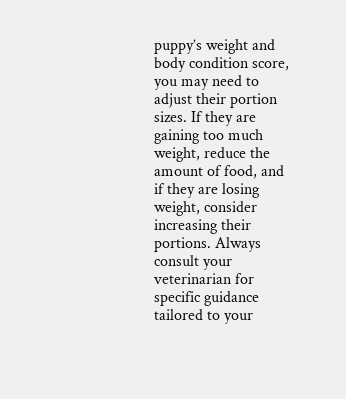puppy’s weight and body condition score, you may need to adjust their portion sizes. If they are gaining too much weight, reduce the amount of food, and if they are losing weight, consider increasing their portions. Always consult your veterinarian for specific guidance tailored to your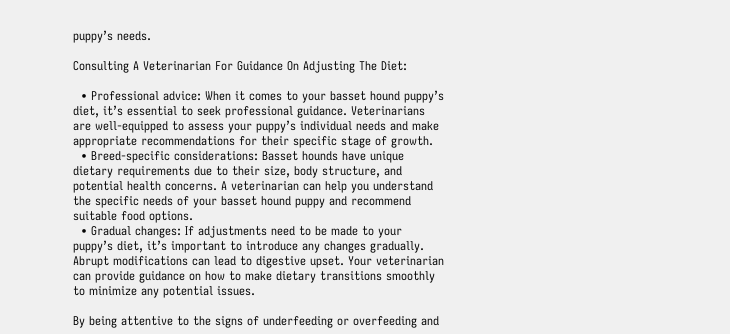puppy’s needs.

Consulting A Veterinarian For Guidance On Adjusting The Diet:

  • Professional advice: When it comes to your basset hound puppy’s diet, it’s essential to seek professional guidance. Veterinarians are well-equipped to assess your puppy’s individual needs and make appropriate recommendations for their specific stage of growth.
  • Breed-specific considerations: Basset hounds have unique dietary requirements due to their size, body structure, and potential health concerns. A veterinarian can help you understand the specific needs of your basset hound puppy and recommend suitable food options.
  • Gradual changes: If adjustments need to be made to your puppy’s diet, it’s important to introduce any changes gradually. Abrupt modifications can lead to digestive upset. Your veterinarian can provide guidance on how to make dietary transitions smoothly to minimize any potential issues.

By being attentive to the signs of underfeeding or overfeeding and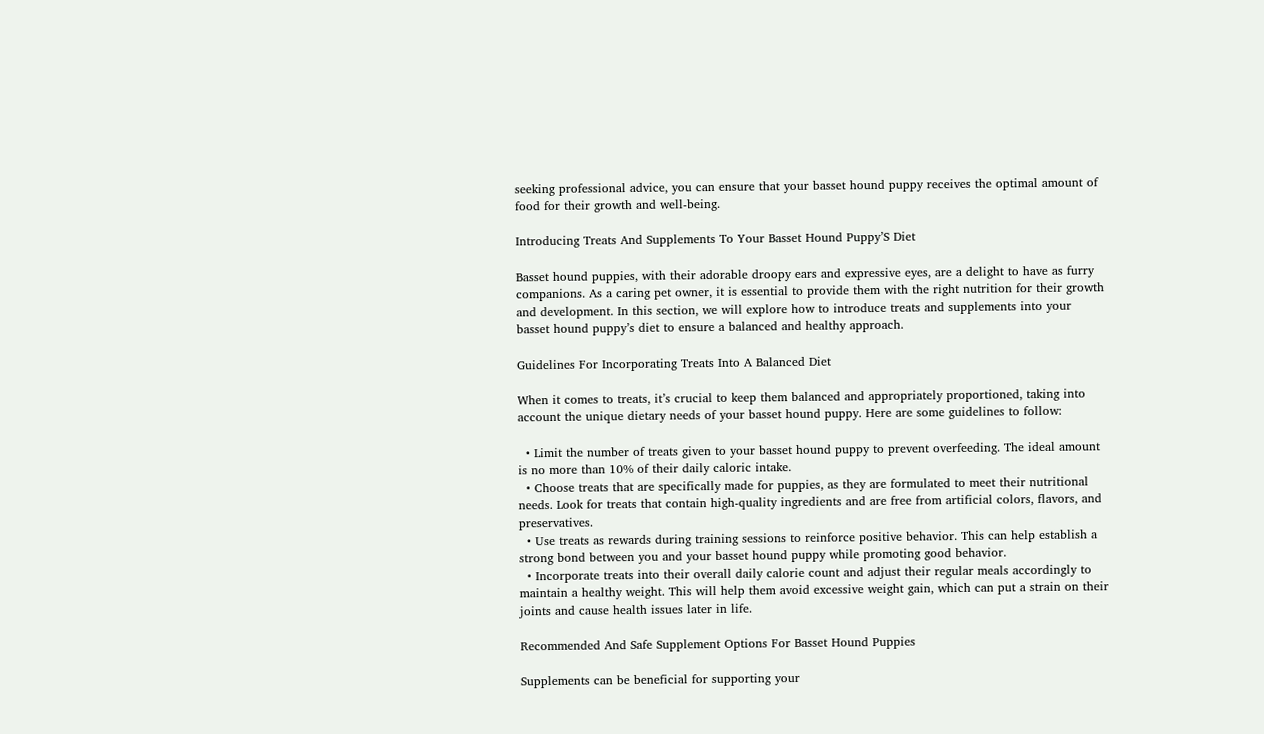seeking professional advice, you can ensure that your basset hound puppy receives the optimal amount of food for their growth and well-being.

Introducing Treats And Supplements To Your Basset Hound Puppy’S Diet

Basset hound puppies, with their adorable droopy ears and expressive eyes, are a delight to have as furry companions. As a caring pet owner, it is essential to provide them with the right nutrition for their growth and development. In this section, we will explore how to introduce treats and supplements into your basset hound puppy’s diet to ensure a balanced and healthy approach.

Guidelines For Incorporating Treats Into A Balanced Diet

When it comes to treats, it’s crucial to keep them balanced and appropriately proportioned, taking into account the unique dietary needs of your basset hound puppy. Here are some guidelines to follow:

  • Limit the number of treats given to your basset hound puppy to prevent overfeeding. The ideal amount is no more than 10% of their daily caloric intake.
  • Choose treats that are specifically made for puppies, as they are formulated to meet their nutritional needs. Look for treats that contain high-quality ingredients and are free from artificial colors, flavors, and preservatives.
  • Use treats as rewards during training sessions to reinforce positive behavior. This can help establish a strong bond between you and your basset hound puppy while promoting good behavior.
  • Incorporate treats into their overall daily calorie count and adjust their regular meals accordingly to maintain a healthy weight. This will help them avoid excessive weight gain, which can put a strain on their joints and cause health issues later in life.

Recommended And Safe Supplement Options For Basset Hound Puppies

Supplements can be beneficial for supporting your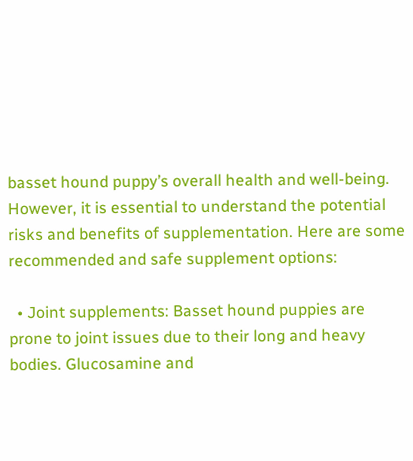basset hound puppy’s overall health and well-being. However, it is essential to understand the potential risks and benefits of supplementation. Here are some recommended and safe supplement options:

  • Joint supplements: Basset hound puppies are prone to joint issues due to their long and heavy bodies. Glucosamine and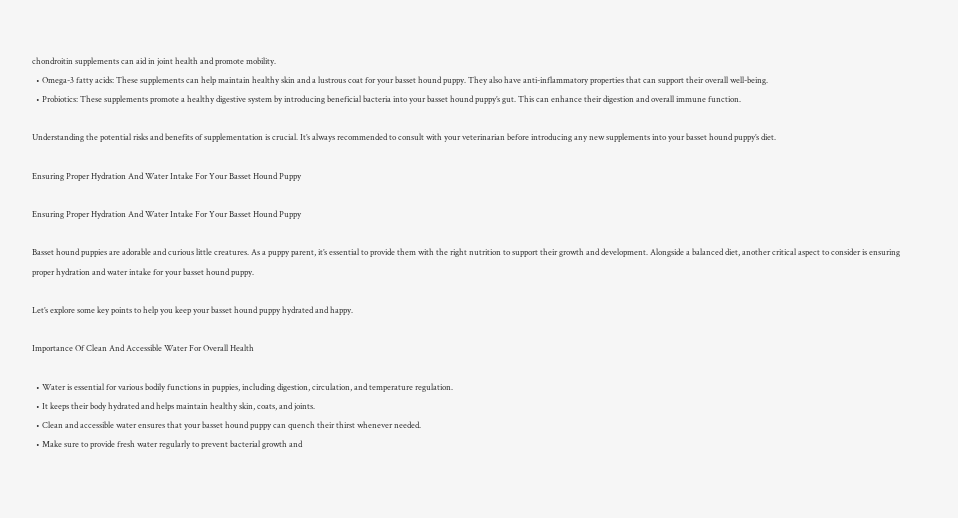chondroitin supplements can aid in joint health and promote mobility.
  • Omega-3 fatty acids: These supplements can help maintain healthy skin and a lustrous coat for your basset hound puppy. They also have anti-inflammatory properties that can support their overall well-being.
  • Probiotics: These supplements promote a healthy digestive system by introducing beneficial bacteria into your basset hound puppy’s gut. This can enhance their digestion and overall immune function.

Understanding the potential risks and benefits of supplementation is crucial. It’s always recommended to consult with your veterinarian before introducing any new supplements into your basset hound puppy’s diet.

Ensuring Proper Hydration And Water Intake For Your Basset Hound Puppy

Ensuring Proper Hydration And Water Intake For Your Basset Hound Puppy

Basset hound puppies are adorable and curious little creatures. As a puppy parent, it’s essential to provide them with the right nutrition to support their growth and development. Alongside a balanced diet, another critical aspect to consider is ensuring proper hydration and water intake for your basset hound puppy.

Let’s explore some key points to help you keep your basset hound puppy hydrated and happy.

Importance Of Clean And Accessible Water For Overall Health

  • Water is essential for various bodily functions in puppies, including digestion, circulation, and temperature regulation.
  • It keeps their body hydrated and helps maintain healthy skin, coats, and joints.
  • Clean and accessible water ensures that your basset hound puppy can quench their thirst whenever needed.
  • Make sure to provide fresh water regularly to prevent bacterial growth and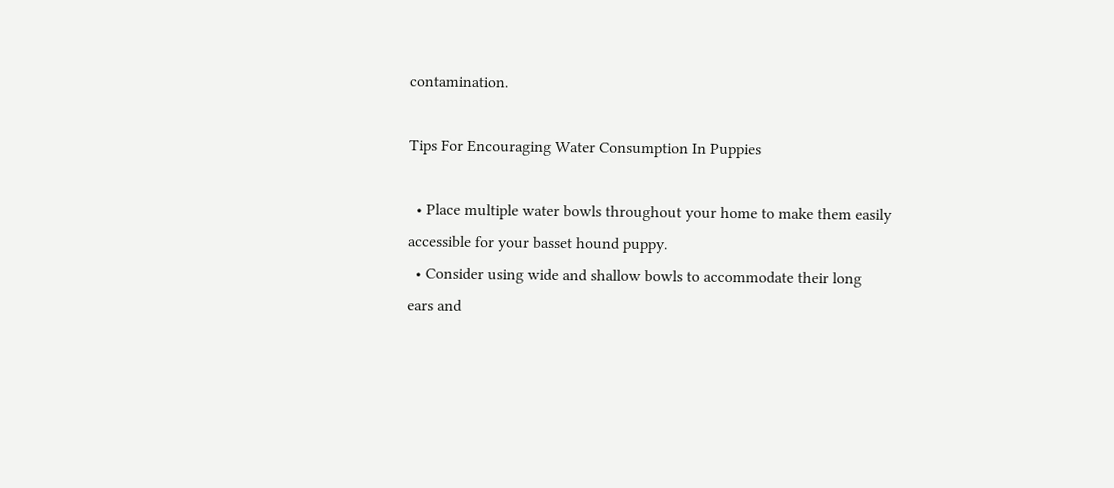contamination.

Tips For Encouraging Water Consumption In Puppies

  • Place multiple water bowls throughout your home to make them easily accessible for your basset hound puppy.
  • Consider using wide and shallow bowls to accommodate their long ears and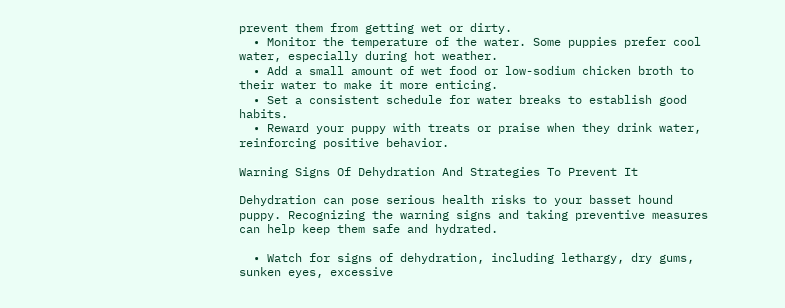prevent them from getting wet or dirty.
  • Monitor the temperature of the water. Some puppies prefer cool water, especially during hot weather.
  • Add a small amount of wet food or low-sodium chicken broth to their water to make it more enticing.
  • Set a consistent schedule for water breaks to establish good habits.
  • Reward your puppy with treats or praise when they drink water, reinforcing positive behavior.

Warning Signs Of Dehydration And Strategies To Prevent It

Dehydration can pose serious health risks to your basset hound puppy. Recognizing the warning signs and taking preventive measures can help keep them safe and hydrated.

  • Watch for signs of dehydration, including lethargy, dry gums, sunken eyes, excessive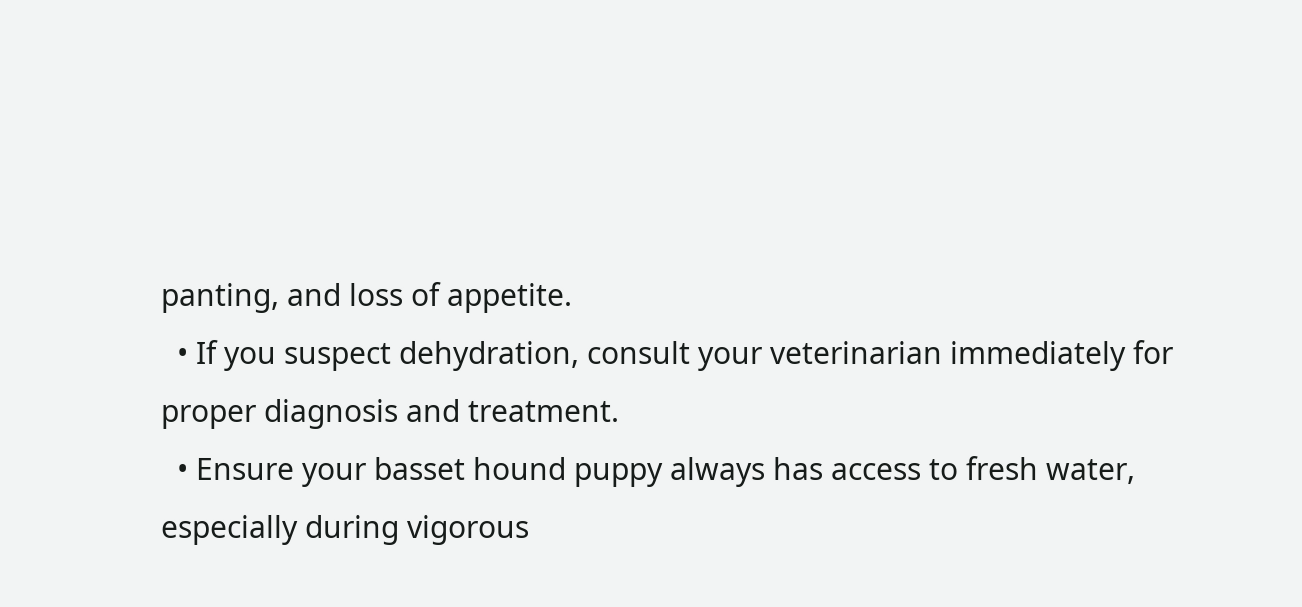panting, and loss of appetite.
  • If you suspect dehydration, consult your veterinarian immediately for proper diagnosis and treatment.
  • Ensure your basset hound puppy always has access to fresh water, especially during vigorous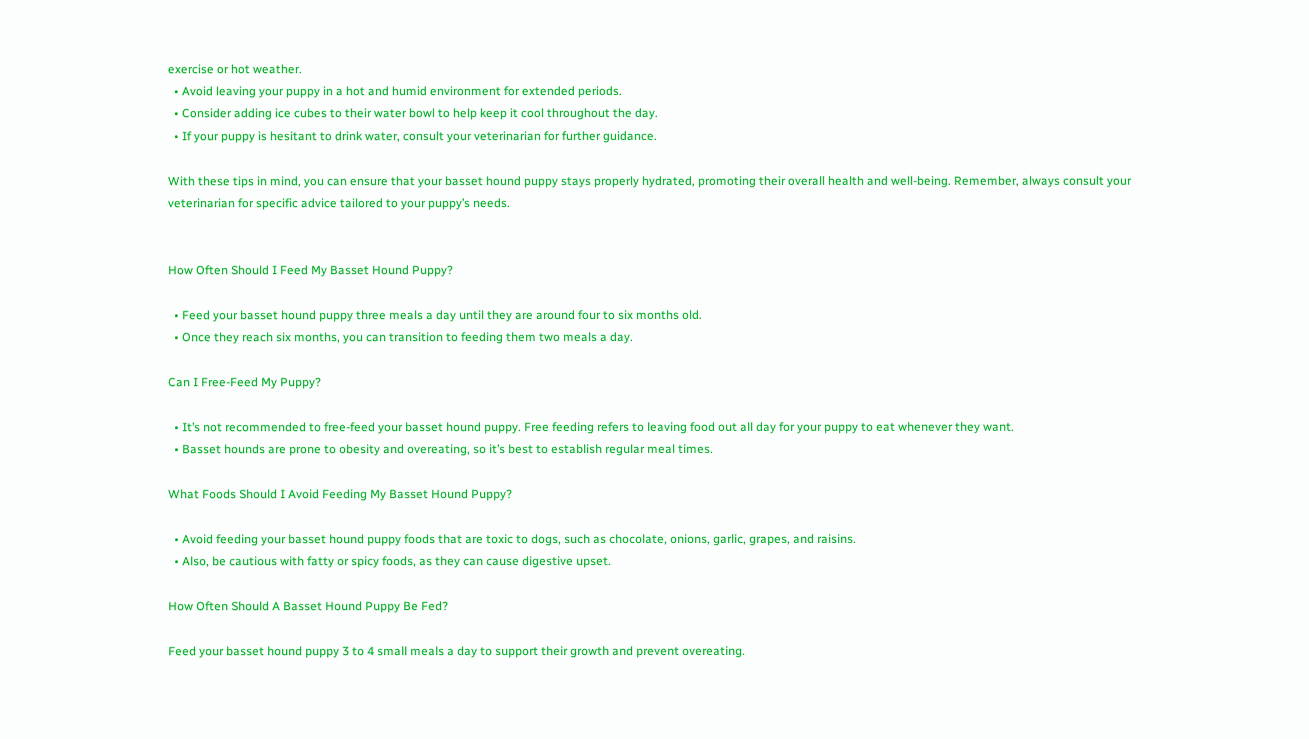exercise or hot weather.
  • Avoid leaving your puppy in a hot and humid environment for extended periods.
  • Consider adding ice cubes to their water bowl to help keep it cool throughout the day.
  • If your puppy is hesitant to drink water, consult your veterinarian for further guidance.

With these tips in mind, you can ensure that your basset hound puppy stays properly hydrated, promoting their overall health and well-being. Remember, always consult your veterinarian for specific advice tailored to your puppy’s needs.


How Often Should I Feed My Basset Hound Puppy?

  • Feed your basset hound puppy three meals a day until they are around four to six months old.
  • Once they reach six months, you can transition to feeding them two meals a day.

Can I Free-Feed My Puppy?

  • It’s not recommended to free-feed your basset hound puppy. Free feeding refers to leaving food out all day for your puppy to eat whenever they want.
  • Basset hounds are prone to obesity and overeating, so it’s best to establish regular meal times.

What Foods Should I Avoid Feeding My Basset Hound Puppy?

  • Avoid feeding your basset hound puppy foods that are toxic to dogs, such as chocolate, onions, garlic, grapes, and raisins.
  • Also, be cautious with fatty or spicy foods, as they can cause digestive upset.

How Often Should A Basset Hound Puppy Be Fed?

Feed your basset hound puppy 3 to 4 small meals a day to support their growth and prevent overeating.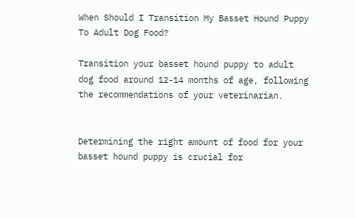When Should I Transition My Basset Hound Puppy To Adult Dog Food?

Transition your basset hound puppy to adult dog food around 12-14 months of age, following the recommendations of your veterinarian.


Determining the right amount of food for your basset hound puppy is crucial for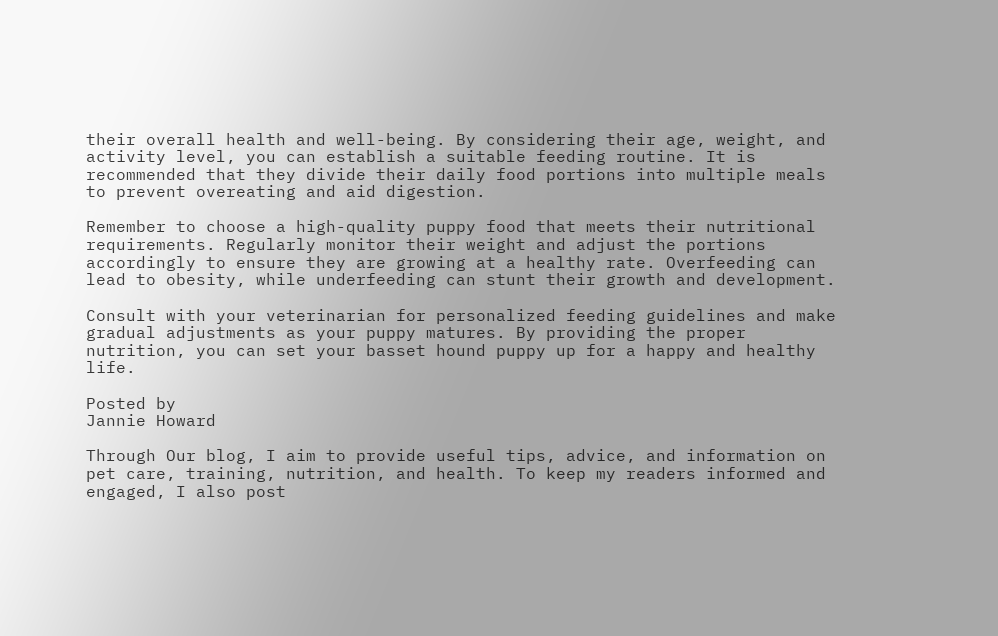their overall health and well-being. By considering their age, weight, and activity level, you can establish a suitable feeding routine. It is recommended that they divide their daily food portions into multiple meals to prevent overeating and aid digestion.

Remember to choose a high-quality puppy food that meets their nutritional requirements. Regularly monitor their weight and adjust the portions accordingly to ensure they are growing at a healthy rate. Overfeeding can lead to obesity, while underfeeding can stunt their growth and development.

Consult with your veterinarian for personalized feeding guidelines and make gradual adjustments as your puppy matures. By providing the proper nutrition, you can set your basset hound puppy up for a happy and healthy life.

Posted by
Jannie Howard

Through Our blog, I aim to provide useful tips, advice, and information on pet care, training, nutrition, and health. To keep my readers informed and engaged, I also post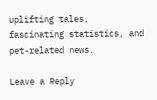uplifting tales, fascinating statistics, and pet-related news.

Leave a Reply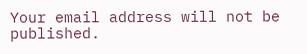Your email address will not be published.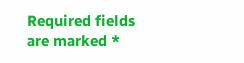Required fields are marked *